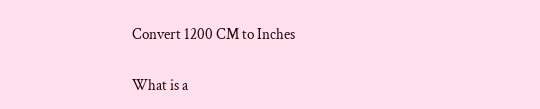Convert 1200 CM to Inches

What is a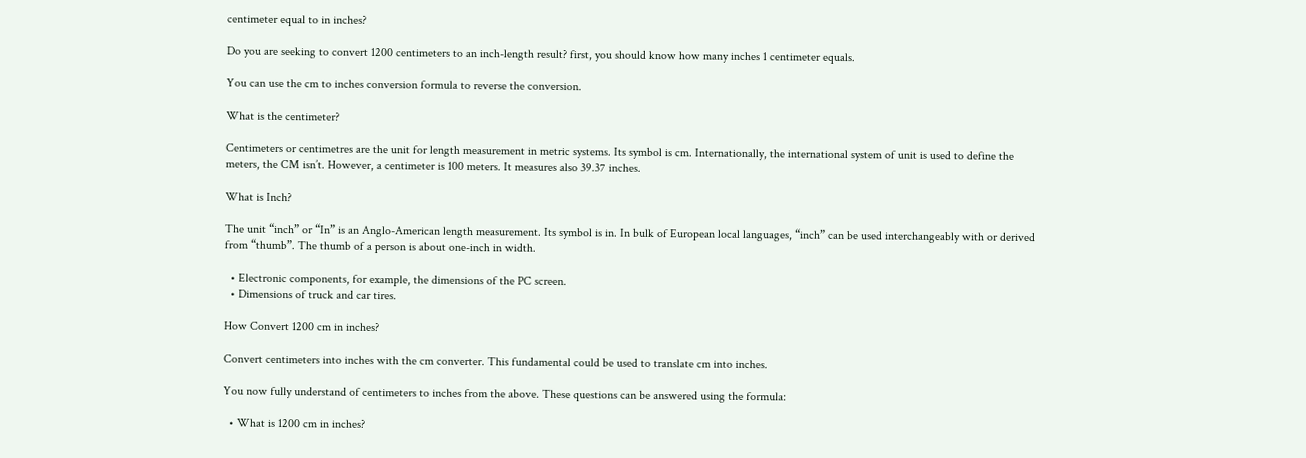centimeter equal to in inches?

Do you are seeking to convert 1200 centimeters to an inch-length result? first, you should know how many inches 1 centimeter equals.

You can use the cm to inches conversion formula to reverse the conversion.

What is the centimeter?

Centimeters or centimetres are the unit for length measurement in metric systems. Its symbol is cm. Internationally, the international system of unit is used to define the meters, the CM isn’t. However, a centimeter is 100 meters. It measures also 39.37 inches.

What is Inch?

The unit “inch” or “In” is an Anglo-American length measurement. Its symbol is in. In bulk of European local languages, “inch” can be used interchangeably with or derived from “thumb”. The thumb of a person is about one-inch in width.

  • Electronic components, for example, the dimensions of the PC screen.
  • Dimensions of truck and car tires.

How Convert 1200 cm in inches?

Convert centimeters into inches with the cm converter. This fundamental could be used to translate cm into inches.

You now fully understand of centimeters to inches from the above. These questions can be answered using the formula:

  • What is 1200 cm in inches?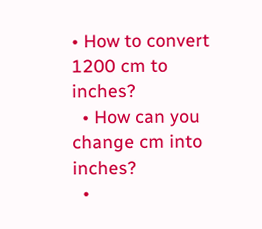• How to convert 1200 cm to inches?
  • How can you change cm into inches?
  •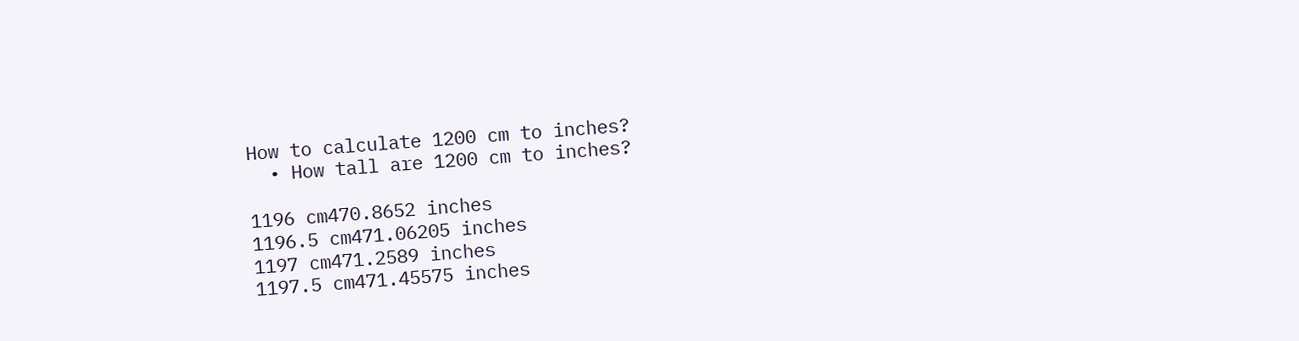How to calculate 1200 cm to inches?
  • How tall are 1200 cm to inches?

1196 cm470.8652 inches
1196.5 cm471.06205 inches
1197 cm471.2589 inches
1197.5 cm471.45575 inches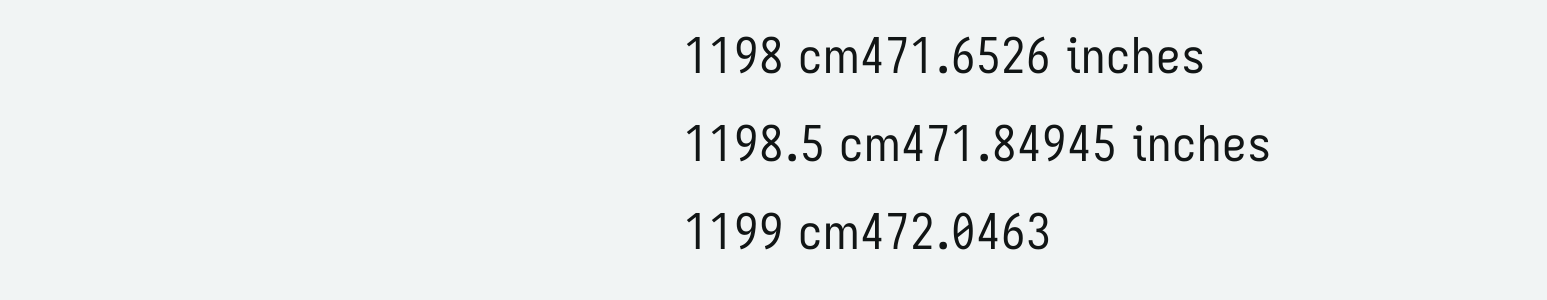1198 cm471.6526 inches
1198.5 cm471.84945 inches
1199 cm472.0463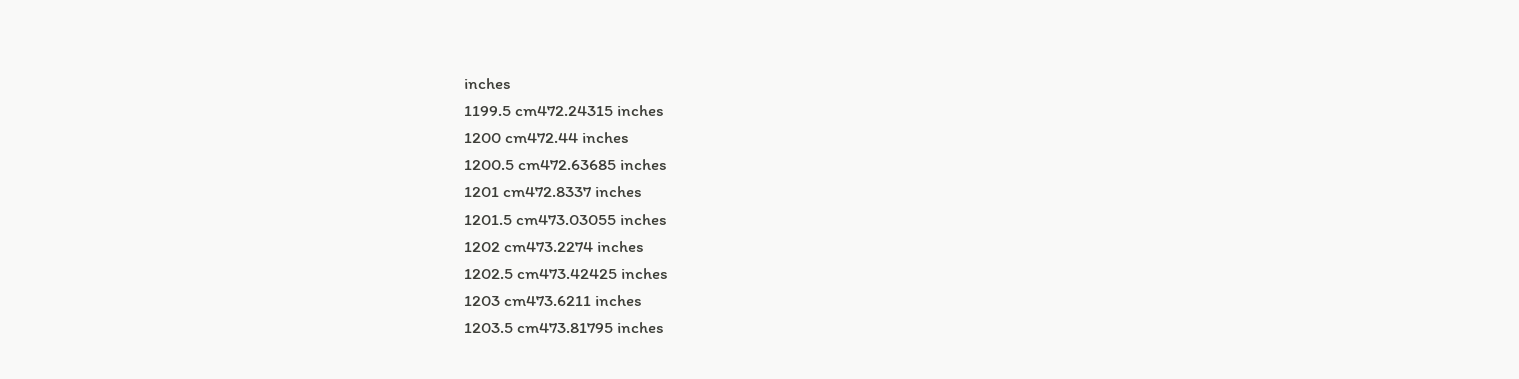inches
1199.5 cm472.24315 inches
1200 cm472.44 inches
1200.5 cm472.63685 inches
1201 cm472.8337 inches
1201.5 cm473.03055 inches
1202 cm473.2274 inches
1202.5 cm473.42425 inches
1203 cm473.6211 inches
1203.5 cm473.81795 inches